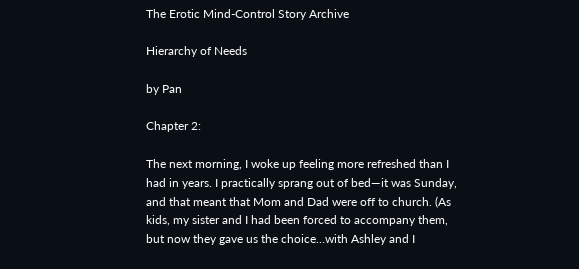The Erotic Mind-Control Story Archive

Hierarchy of Needs

by Pan

Chapter 2:

The next morning, I woke up feeling more refreshed than I had in years. I practically sprang out of bed—it was Sunday, and that meant that Mom and Dad were off to church. (As kids, my sister and I had been forced to accompany them, but now they gave us the choice…with Ashley and I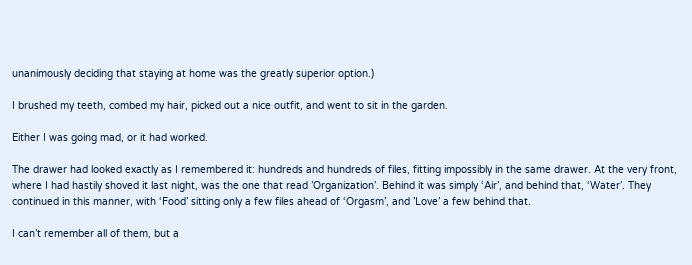unanimously deciding that staying at home was the greatly superior option.)

I brushed my teeth, combed my hair, picked out a nice outfit, and went to sit in the garden.

Either I was going mad, or it had worked.

The drawer had looked exactly as I remembered it: hundreds and hundreds of files, fitting impossibly in the same drawer. At the very front, where I had hastily shoved it last night, was the one that read ’Organization’. Behind it was simply ‘Air’, and behind that, ‘Water’. They continued in this manner, with ‘Food’ sitting only a few files ahead of ‘Orgasm’, and ’Love’ a few behind that.

I can’t remember all of them, but a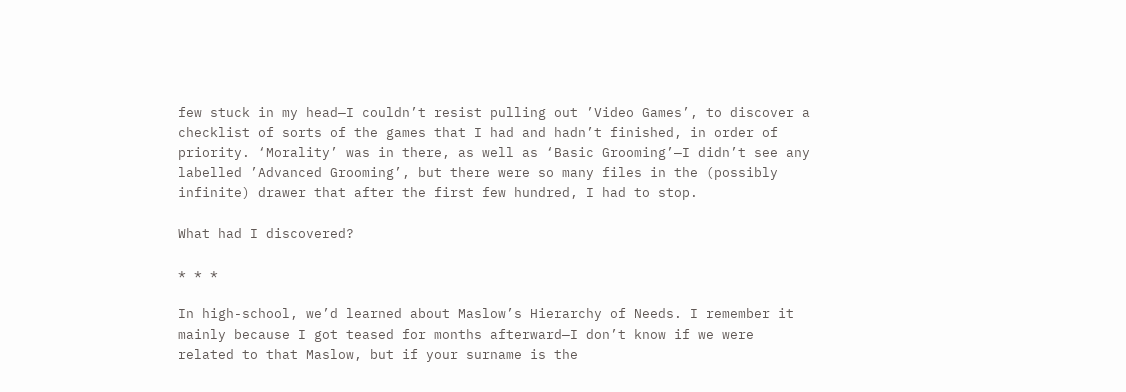few stuck in my head—I couldn’t resist pulling out ’Video Games’, to discover a checklist of sorts of the games that I had and hadn’t finished, in order of priority. ‘Morality’ was in there, as well as ‘Basic Grooming’—I didn’t see any labelled ’Advanced Grooming’, but there were so many files in the (possibly infinite) drawer that after the first few hundred, I had to stop.

What had I discovered?

* * *

In high-school, we’d learned about Maslow’s Hierarchy of Needs. I remember it mainly because I got teased for months afterward—I don’t know if we were related to that Maslow, but if your surname is the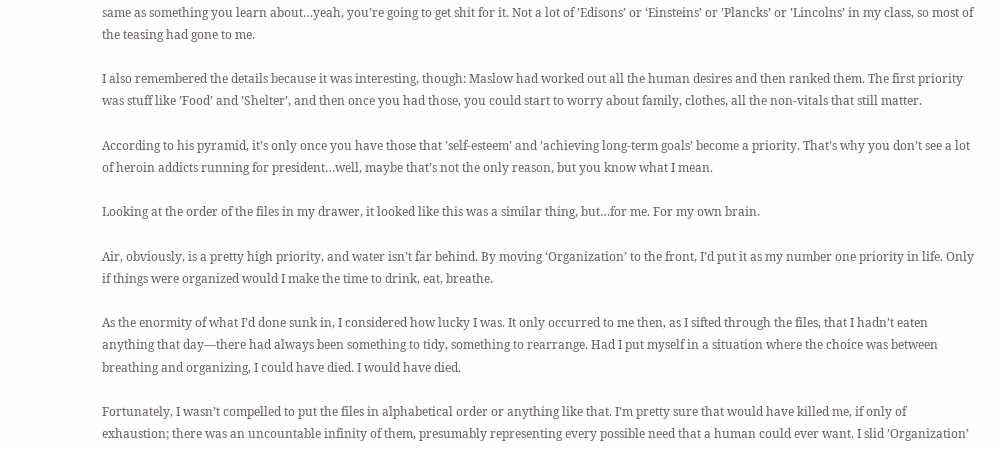same as something you learn about…yeah, you’re going to get shit for it. Not a lot of ’Edisons’ or ‘Einsteins’ or ’Plancks’ or ’Lincolns’ in my class, so most of the teasing had gone to me.

I also remembered the details because it was interesting, though: Maslow had worked out all the human desires and then ranked them. The first priority was stuff like ’Food’ and ’Shelter’, and then once you had those, you could start to worry about family, clothes, all the non-vitals that still matter.

According to his pyramid, it’s only once you have those that ’self-esteem’ and ’achieving long-term goals’ become a priority. That’s why you don’t see a lot of heroin addicts running for president…well, maybe that’s not the only reason, but you know what I mean.

Looking at the order of the files in my drawer, it looked like this was a similar thing, but…for me. For my own brain.

Air, obviously, is a pretty high priority, and water isn’t far behind. By moving ‘Organization’ to the front, I’d put it as my number one priority in life. Only if things were organized would I make the time to drink, eat, breathe.

As the enormity of what I’d done sunk in, I considered how lucky I was. It only occurred to me then, as I sifted through the files, that I hadn’t eaten anything that day—there had always been something to tidy, something to rearrange. Had I put myself in a situation where the choice was between breathing and organizing, I could have died. I would have died.

Fortunately, I wasn’t compelled to put the files in alphabetical order or anything like that. I’m pretty sure that would have killed me, if only of exhaustion; there was an uncountable infinity of them, presumably representing every possible need that a human could ever want. I slid ’Organization’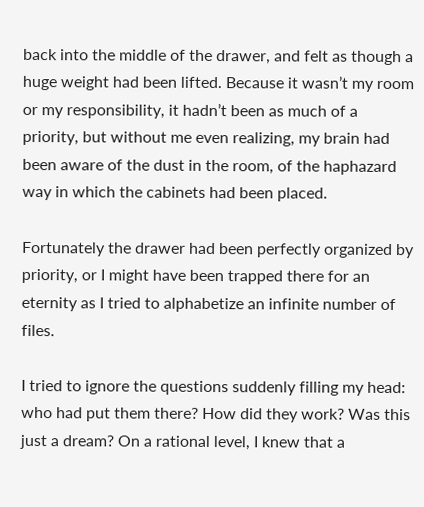back into the middle of the drawer, and felt as though a huge weight had been lifted. Because it wasn’t my room or my responsibility, it hadn’t been as much of a priority, but without me even realizing, my brain had been aware of the dust in the room, of the haphazard way in which the cabinets had been placed.

Fortunately the drawer had been perfectly organized by priority, or I might have been trapped there for an eternity as I tried to alphabetize an infinite number of files.

I tried to ignore the questions suddenly filling my head: who had put them there? How did they work? Was this just a dream? On a rational level, I knew that a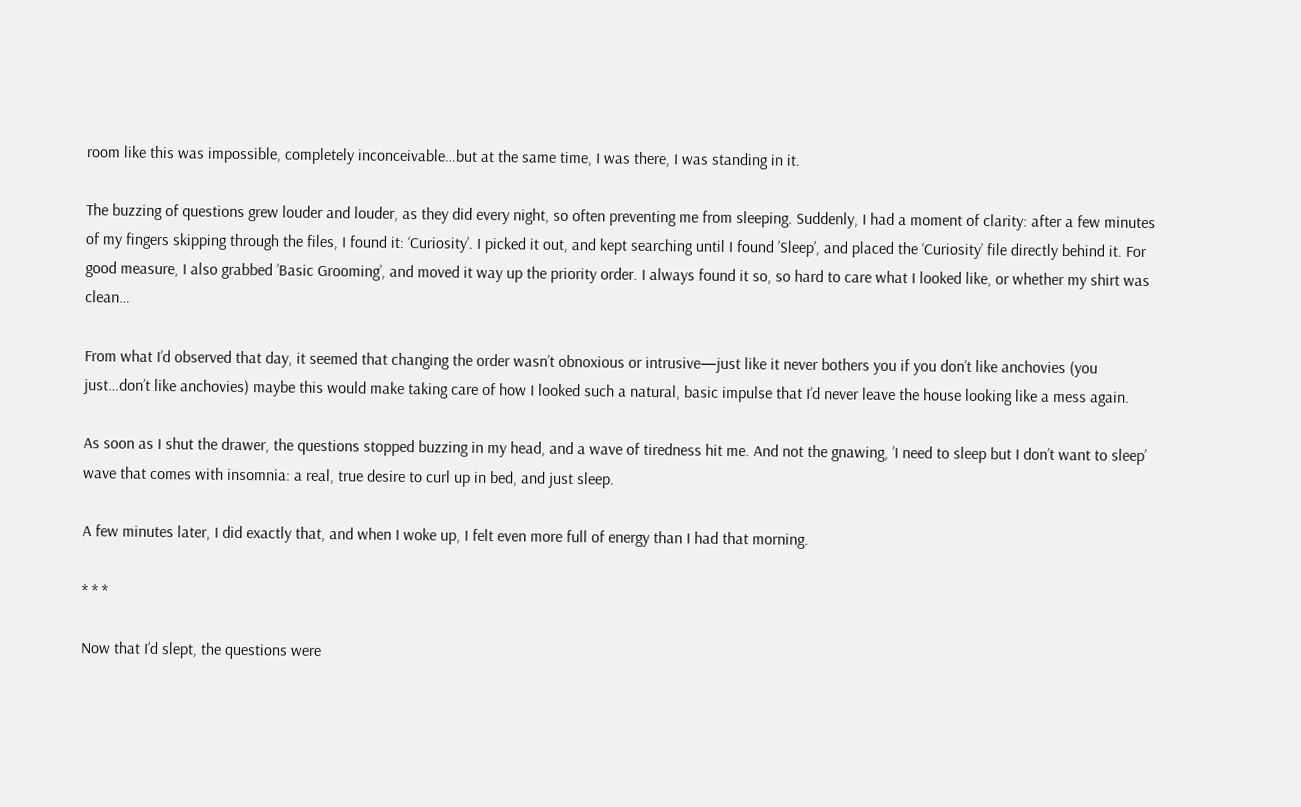room like this was impossible, completely inconceivable…but at the same time, I was there, I was standing in it.

The buzzing of questions grew louder and louder, as they did every night, so often preventing me from sleeping. Suddenly, I had a moment of clarity: after a few minutes of my fingers skipping through the files, I found it: ‘Curiosity’. I picked it out, and kept searching until I found ’Sleep’, and placed the ‘Curiosity’ file directly behind it. For good measure, I also grabbed ’Basic Grooming’, and moved it way up the priority order. I always found it so, so hard to care what I looked like, or whether my shirt was clean…

From what I’d observed that day, it seemed that changing the order wasn’t obnoxious or intrusive—just like it never bothers you if you don’t like anchovies (you just…don’t like anchovies) maybe this would make taking care of how I looked such a natural, basic impulse that I’d never leave the house looking like a mess again.

As soon as I shut the drawer, the questions stopped buzzing in my head, and a wave of tiredness hit me. And not the gnawing, ’I need to sleep but I don’t want to sleep’ wave that comes with insomnia: a real, true desire to curl up in bed, and just sleep.

A few minutes later, I did exactly that, and when I woke up, I felt even more full of energy than I had that morning.

* * *

Now that I’d slept, the questions were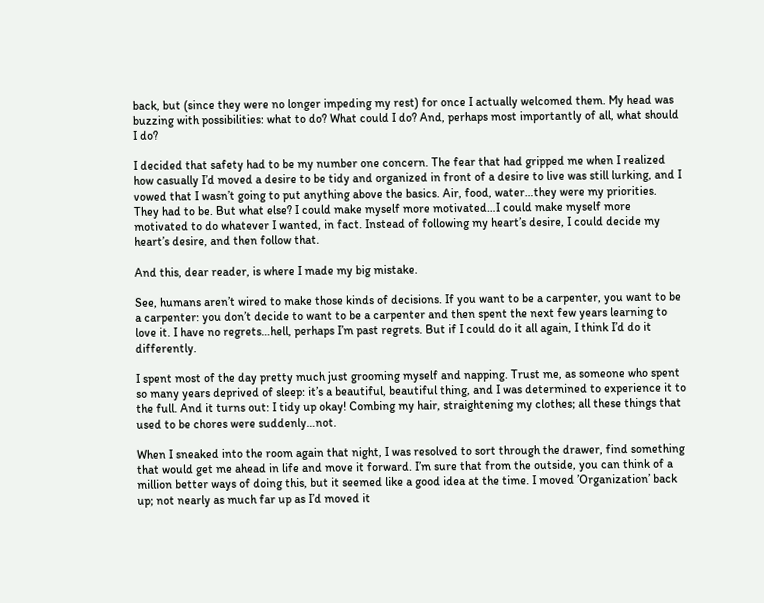back, but (since they were no longer impeding my rest) for once I actually welcomed them. My head was buzzing with possibilities: what to do? What could I do? And, perhaps most importantly of all, what should I do?

I decided that safety had to be my number one concern. The fear that had gripped me when I realized how casually I’d moved a desire to be tidy and organized in front of a desire to live was still lurking, and I vowed that I wasn’t going to put anything above the basics. Air, food, water…they were my priorities. They had to be. But what else? I could make myself more motivated…I could make myself more motivated to do whatever I wanted, in fact. Instead of following my heart’s desire, I could decide my heart’s desire, and then follow that.

And this, dear reader, is where I made my big mistake.

See, humans aren’t wired to make those kinds of decisions. If you want to be a carpenter, you want to be a carpenter: you don’t decide to want to be a carpenter and then spent the next few years learning to love it. I have no regrets…hell, perhaps I’m past regrets. But if I could do it all again, I think I’d do it differently.

I spent most of the day pretty much just grooming myself and napping. Trust me, as someone who spent so many years deprived of sleep: it’s a beautiful, beautiful thing, and I was determined to experience it to the full. And it turns out: I tidy up okay! Combing my hair, straightening my clothes; all these things that used to be chores were suddenly…not.

When I sneaked into the room again that night, I was resolved to sort through the drawer, find something that would get me ahead in life and move it forward. I’m sure that from the outside, you can think of a million better ways of doing this, but it seemed like a good idea at the time. I moved ’Organization’ back up; not nearly as much far up as I’d moved it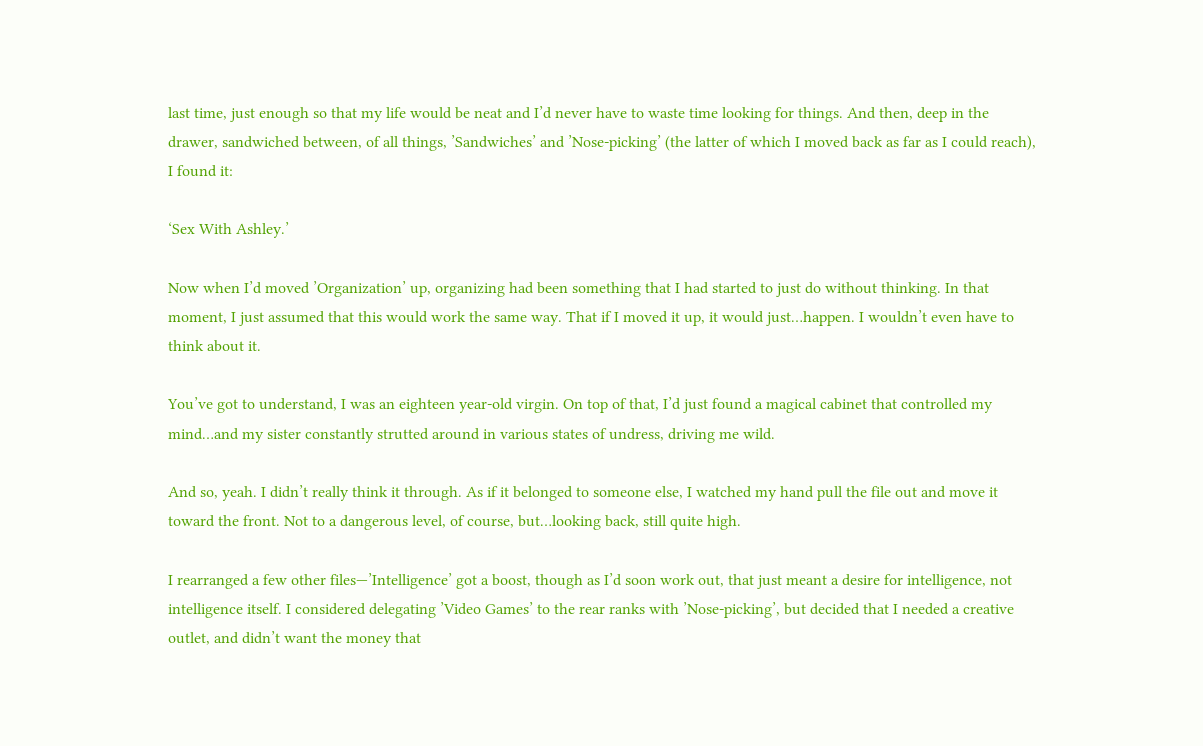last time, just enough so that my life would be neat and I’d never have to waste time looking for things. And then, deep in the drawer, sandwiched between, of all things, ’Sandwiches’ and ’Nose-picking’ (the latter of which I moved back as far as I could reach), I found it:

‘Sex With Ashley.’

Now when I’d moved ’Organization’ up, organizing had been something that I had started to just do without thinking. In that moment, I just assumed that this would work the same way. That if I moved it up, it would just…happen. I wouldn’t even have to think about it.

You’ve got to understand, I was an eighteen year-old virgin. On top of that, I’d just found a magical cabinet that controlled my mind…and my sister constantly strutted around in various states of undress, driving me wild.

And so, yeah. I didn’t really think it through. As if it belonged to someone else, I watched my hand pull the file out and move it toward the front. Not to a dangerous level, of course, but…looking back, still quite high.

I rearranged a few other files—’Intelligence’ got a boost, though as I’d soon work out, that just meant a desire for intelligence, not intelligence itself. I considered delegating ’Video Games’ to the rear ranks with ’Nose-picking’, but decided that I needed a creative outlet, and didn’t want the money that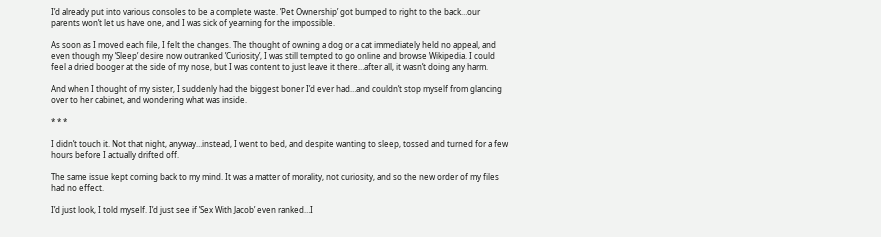I’d already put into various consoles to be a complete waste. ’Pet Ownership’ got bumped to right to the back…our parents won’t let us have one, and I was sick of yearning for the impossible.

As soon as I moved each file, I felt the changes. The thought of owning a dog or a cat immediately held no appeal, and even though my ’Sleep’ desire now outranked ’Curiosity’, I was still tempted to go online and browse Wikipedia. I could feel a dried booger at the side of my nose, but I was content to just leave it there…after all, it wasn’t doing any harm.

And when I thought of my sister, I suddenly had the biggest boner I’d ever had…and couldn’t stop myself from glancing over to her cabinet, and wondering what was inside.

* * *

I didn’t touch it. Not that night, anyway…instead, I went to bed, and despite wanting to sleep, tossed and turned for a few hours before I actually drifted off.

The same issue kept coming back to my mind. It was a matter of morality, not curiosity, and so the new order of my files had no effect.

I’d just look, I told myself. I’d just see if ’Sex With Jacob’ even ranked…I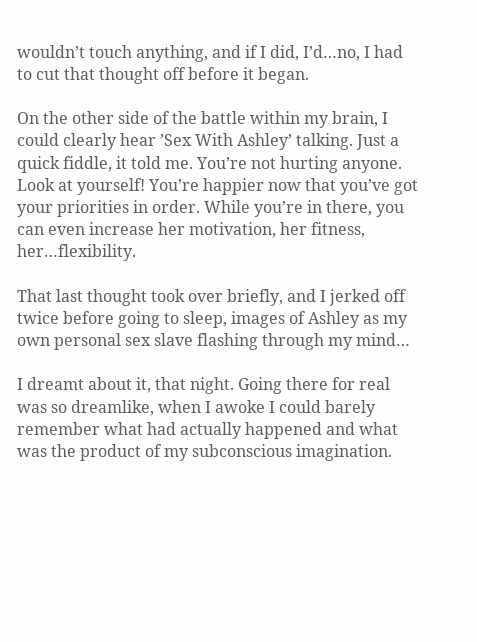wouldn’t touch anything, and if I did, I’d…no, I had to cut that thought off before it began.

On the other side of the battle within my brain, I could clearly hear ’Sex With Ashley’ talking. Just a quick fiddle, it told me. You’re not hurting anyone. Look at yourself! You’re happier now that you’ve got your priorities in order. While you’re in there, you can even increase her motivation, her fitness, her…flexibility.

That last thought took over briefly, and I jerked off twice before going to sleep, images of Ashley as my own personal sex slave flashing through my mind…

I dreamt about it, that night. Going there for real was so dreamlike, when I awoke I could barely remember what had actually happened and what was the product of my subconscious imagination.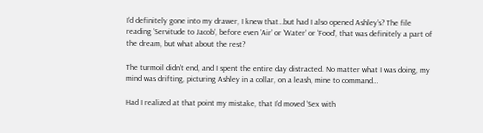I’d definitely gone into my drawer, I knew that…but had I also opened Ashley’s? The file reading ’Servitude to Jacob’, before even ’Air’ or ’Water’ or ‘Food’, that was definitely a part of the dream, but what about the rest?

The turmoil didn’t end, and I spent the entire day distracted. No matter what I was doing, my mind was drifting, picturing Ashley in a collar, on a leash, mine to command…

Had I realized at that point my mistake, that I’d moved ’Sex with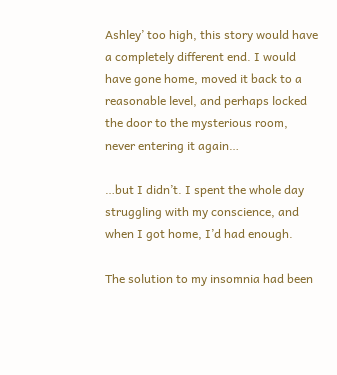Ashley’ too high, this story would have a completely different end. I would have gone home, moved it back to a reasonable level, and perhaps locked the door to the mysterious room, never entering it again…

…but I didn’t. I spent the whole day struggling with my conscience, and when I got home, I’d had enough.

The solution to my insomnia had been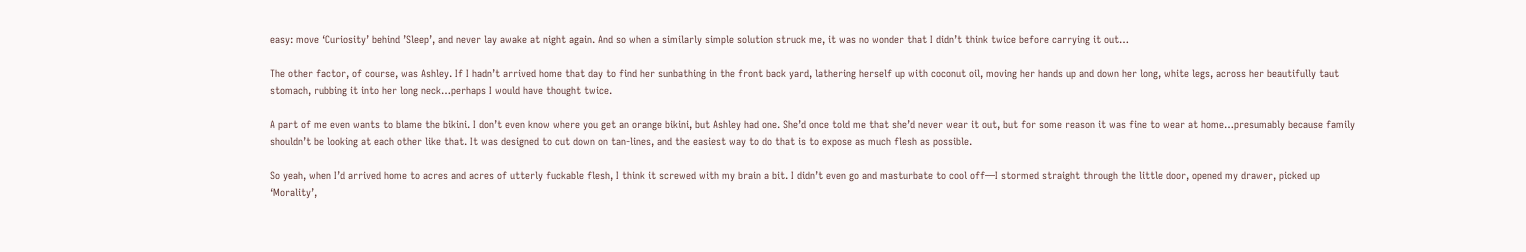easy: move ‘Curiosity’ behind ’Sleep’, and never lay awake at night again. And so when a similarly simple solution struck me, it was no wonder that I didn’t think twice before carrying it out…

The other factor, of course, was Ashley. If I hadn’t arrived home that day to find her sunbathing in the front back yard, lathering herself up with coconut oil, moving her hands up and down her long, white legs, across her beautifully taut stomach, rubbing it into her long neck…perhaps I would have thought twice.

A part of me even wants to blame the bikini. I don’t even know where you get an orange bikini, but Ashley had one. She’d once told me that she’d never wear it out, but for some reason it was fine to wear at home…presumably because family shouldn’t be looking at each other like that. It was designed to cut down on tan-lines, and the easiest way to do that is to expose as much flesh as possible.

So yeah, when I’d arrived home to acres and acres of utterly fuckable flesh, I think it screwed with my brain a bit. I didn’t even go and masturbate to cool off—I stormed straight through the little door, opened my drawer, picked up ‘Morality’,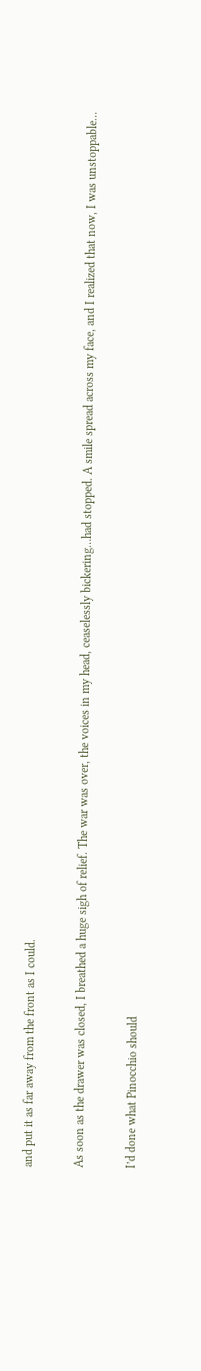and put it as far away from the front as I could.

As soon as the drawer was closed, I breathed a huge sigh of relief. The war was over, the voices in my head, ceaselessly bickering…had stopped. A smile spread across my face, and I realized that now, I was unstoppable…

I’d done what Pinocchio should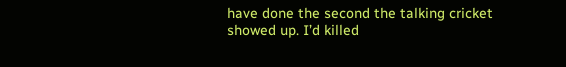have done the second the talking cricket showed up. I’d killed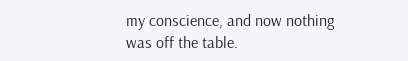my conscience, and now nothing was off the table.